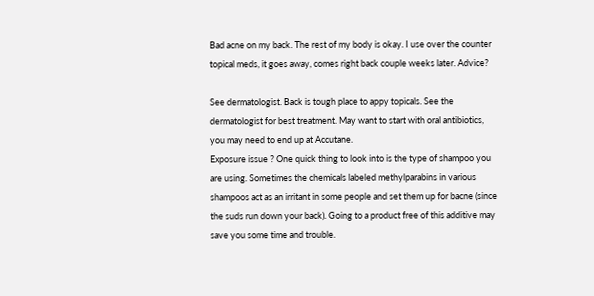Bad acne on my back. The rest of my body is okay. I use over the counter topical meds, it goes away, comes right back couple weeks later. Advice?

See dermatologist. Back is tough place to appy topicals. See the dermatologist for best treatment. May want to start with oral antibiotics, you may need to end up at Accutane.
Exposure issue ? One quick thing to look into is the type of shampoo you are using. Sometimes the chemicals labeled methylparabins in various shampoos act as an irritant in some people and set them up for bacne (since the suds run down your back). Going to a product free of this additive may save you some time and trouble.